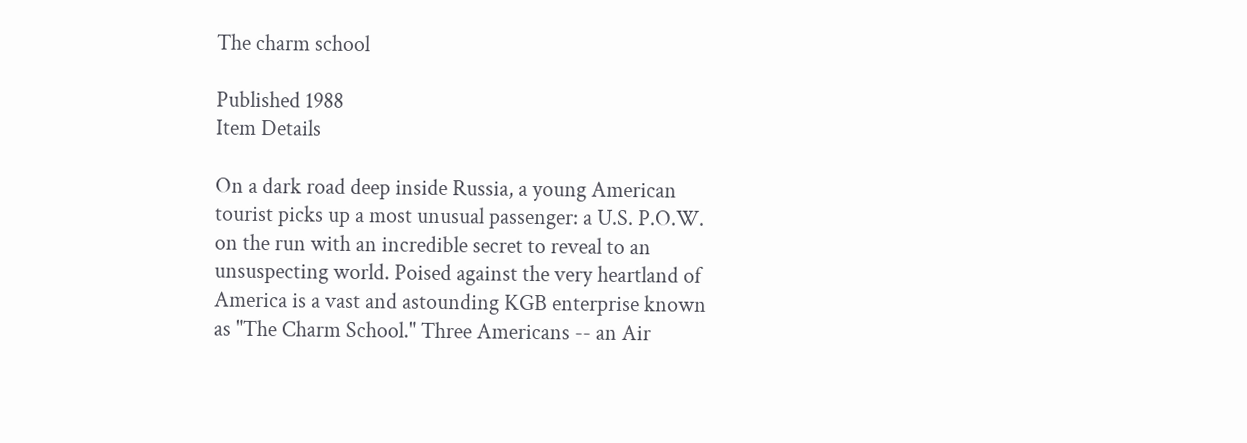The charm school

Published 1988
Item Details

On a dark road deep inside Russia, a young American tourist picks up a most unusual passenger: a U.S. P.O.W. on the run with an incredible secret to reveal to an unsuspecting world. Poised against the very heartland of America is a vast and astounding KGB enterprise known as "The Charm School." Three Americans -- an Air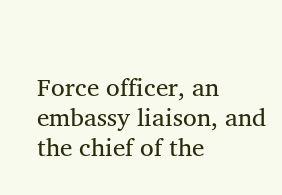Force officer, an embassy liaison, and the chief of the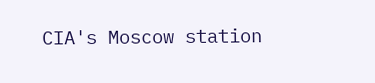CIA's Moscow station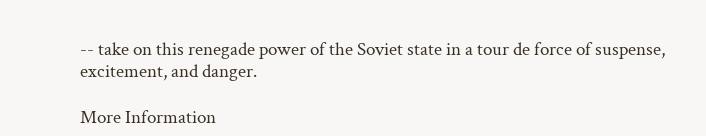-- take on this renegade power of the Soviet state in a tour de force of suspense, excitement, and danger.

More Information